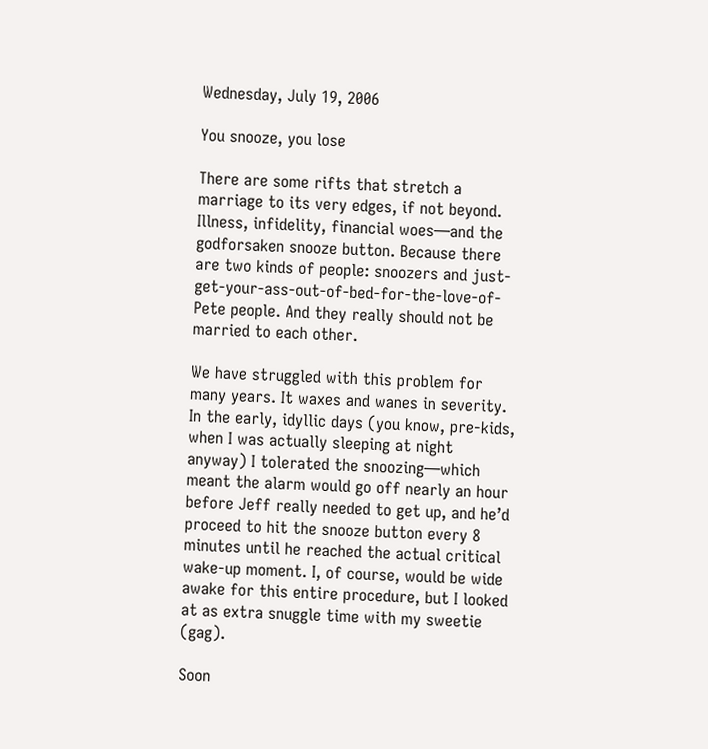Wednesday, July 19, 2006

You snooze, you lose

There are some rifts that stretch a marriage to its very edges, if not beyond. Illness, infidelity, financial woes—and the godforsaken snooze button. Because there are two kinds of people: snoozers and just-get-your-ass-out-of-bed-for-the-love-of-Pete people. And they really should not be married to each other.

We have struggled with this problem for many years. It waxes and wanes in severity. In the early, idyllic days (you know, pre-kids, when I was actually sleeping at night anyway) I tolerated the snoozing—which meant the alarm would go off nearly an hour before Jeff really needed to get up, and he’d proceed to hit the snooze button every 8 minutes until he reached the actual critical wake-up moment. I, of course, would be wide awake for this entire procedure, but I looked at as extra snuggle time with my sweetie (gag).

Soon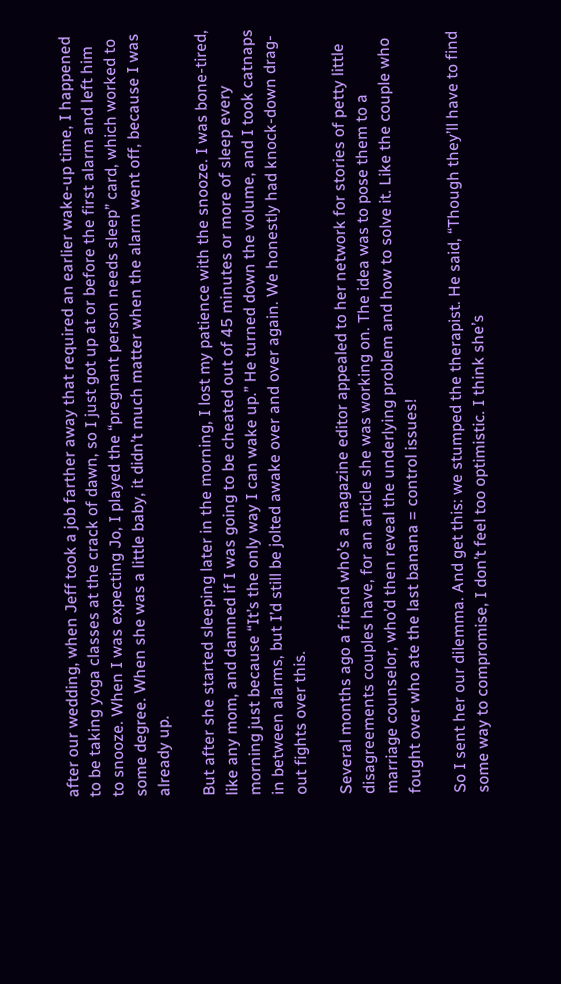after our wedding, when Jeff took a job farther away that required an earlier wake-up time, I happened to be taking yoga classes at the crack of dawn, so I just got up at or before the first alarm and left him to snooze. When I was expecting Jo, I played the “pregnant person needs sleep” card, which worked to some degree. When she was a little baby, it didn’t much matter when the alarm went off, because I was already up.

But after she started sleeping later in the morning, I lost my patience with the snooze. I was bone-tired, like any mom, and damned if I was going to be cheated out of 45 minutes or more of sleep every morning just because “It’s the only way I can wake up.” He turned down the volume, and I took catnaps in between alarms, but I’d still be jolted awake over and over again. We honestly had knock-down drag-out fights over this.

Several months ago a friend who’s a magazine editor appealed to her network for stories of petty little disagreements couples have, for an article she was working on. The idea was to pose them to a marriage counselor, who’d then reveal the underlying problem and how to solve it. Like the couple who fought over who ate the last banana = control issues!

So I sent her our dilemma. And get this: we stumped the therapist. He said, “Though they’ll have to find some way to compromise, I don’t feel too optimistic. I think she’s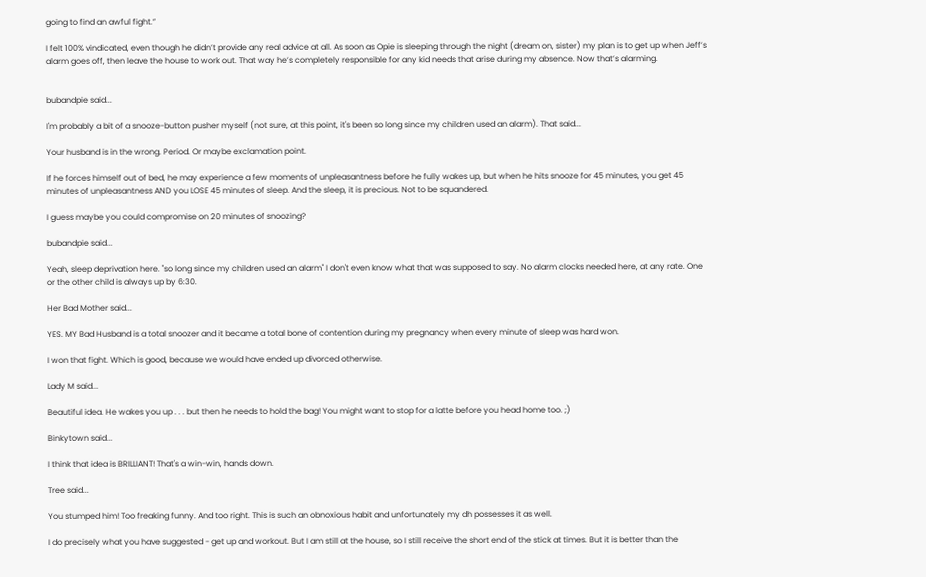going to find an awful fight.”

I felt 100% vindicated, even though he didn’t provide any real advice at all. As soon as Opie is sleeping through the night (dream on, sister) my plan is to get up when Jeff’s alarm goes off, then leave the house to work out. That way he’s completely responsible for any kid needs that arise during my absence. Now that’s alarming.


bubandpie said...

I'm probably a bit of a snooze-button pusher myself (not sure, at this point, it's been so long since my children used an alarm). That said...

Your husband is in the wrong. Period. Or maybe exclamation point.

If he forces himself out of bed, he may experience a few moments of unpleasantness before he fully wakes up, but when he hits snooze for 45 minutes, you get 45 minutes of unpleasantness AND you LOSE 45 minutes of sleep. And the sleep, it is precious. Not to be squandered.

I guess maybe you could compromise on 20 minutes of snoozing?

bubandpie said...

Yeah, sleep deprivation here. "so long since my children used an alarm" I don't even know what that was supposed to say. No alarm clocks needed here, at any rate. One or the other child is always up by 6:30.

Her Bad Mother said...

YES. MY Bad Husband is a total snoozer and it became a total bone of contention during my pregnancy when every minute of sleep was hard won.

I won that fight. Which is good, because we would have ended up divorced otherwise.

Lady M said...

Beautiful idea. He wakes you up . . . but then he needs to hold the bag! You might want to stop for a latte before you head home too. ;)

Binkytown said...

I think that idea is BRILLIANT! That's a win-win, hands down.

Tree said...

You stumped him! Too freaking funny. And too right. This is such an obnoxious habit and unfortunately my dh possesses it as well.

I do precisely what you have suggested - get up and workout. But I am still at the house, so I still receive the short end of the stick at times. But it is better than the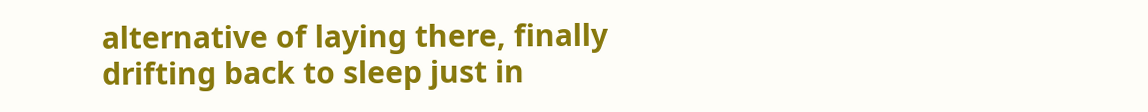alternative of laying there, finally drifting back to sleep just in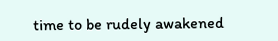time to be rudely awakened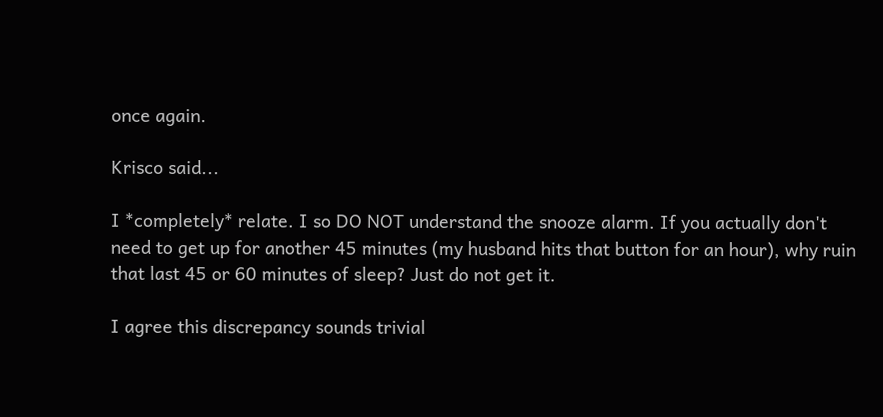once again.

Krisco said...

I *completely* relate. I so DO NOT understand the snooze alarm. If you actually don't need to get up for another 45 minutes (my husband hits that button for an hour), why ruin that last 45 or 60 minutes of sleep? Just do not get it.

I agree this discrepancy sounds trivial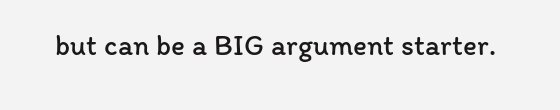but can be a BIG argument starter.